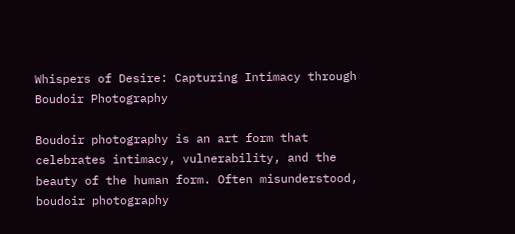Whispers of Desire: Capturing Intimacy through Boudoir Photography

Boudoir photography is an art form that celebrates intimacy, vulnerability, and the beauty of the human form. Often misunderstood, boudoir photography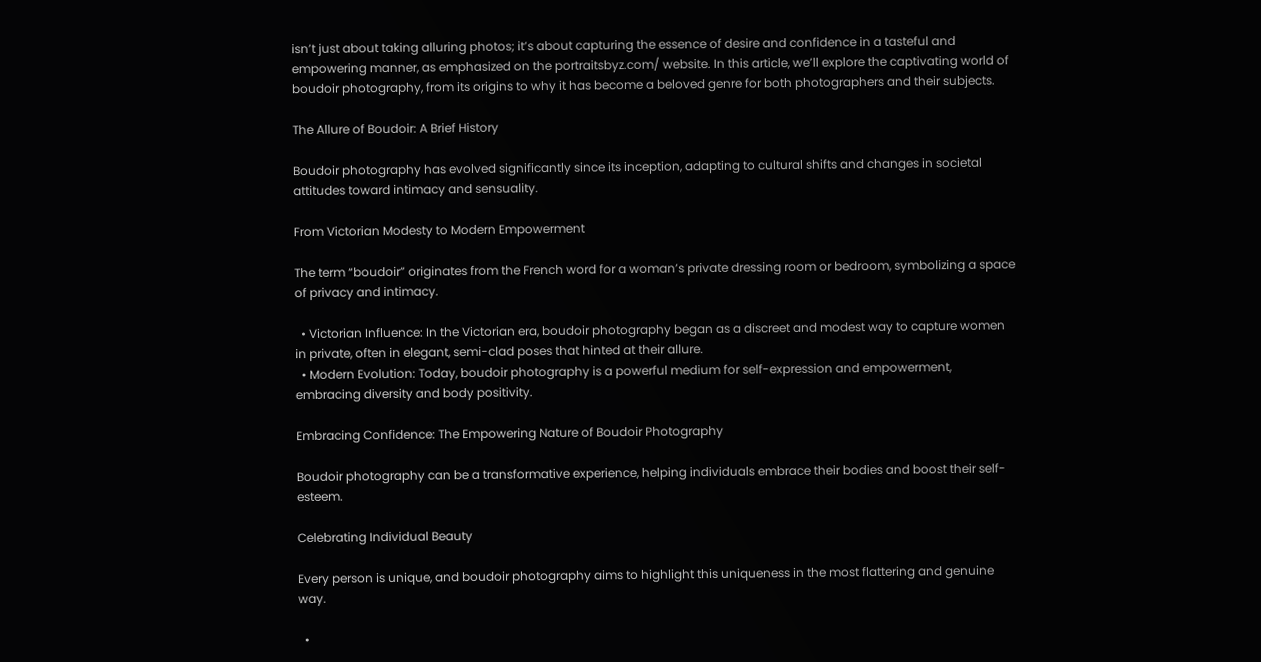isn’t just about taking alluring photos; it’s about capturing the essence of desire and confidence in a tasteful and empowering manner, as emphasized on the portraitsbyz.com/ website. In this article, we’ll explore the captivating world of boudoir photography, from its origins to why it has become a beloved genre for both photographers and their subjects.

The Allure of Boudoir: A Brief History

Boudoir photography has evolved significantly since its inception, adapting to cultural shifts and changes in societal attitudes toward intimacy and sensuality.

From Victorian Modesty to Modern Empowerment

The term “boudoir” originates from the French word for a woman’s private dressing room or bedroom, symbolizing a space of privacy and intimacy.

  • Victorian Influence: In the Victorian era, boudoir photography began as a discreet and modest way to capture women in private, often in elegant, semi-clad poses that hinted at their allure.
  • Modern Evolution: Today, boudoir photography is a powerful medium for self-expression and empowerment, embracing diversity and body positivity.

Embracing Confidence: The Empowering Nature of Boudoir Photography

Boudoir photography can be a transformative experience, helping individuals embrace their bodies and boost their self-esteem.

Celebrating Individual Beauty

Every person is unique, and boudoir photography aims to highlight this uniqueness in the most flattering and genuine way.

  •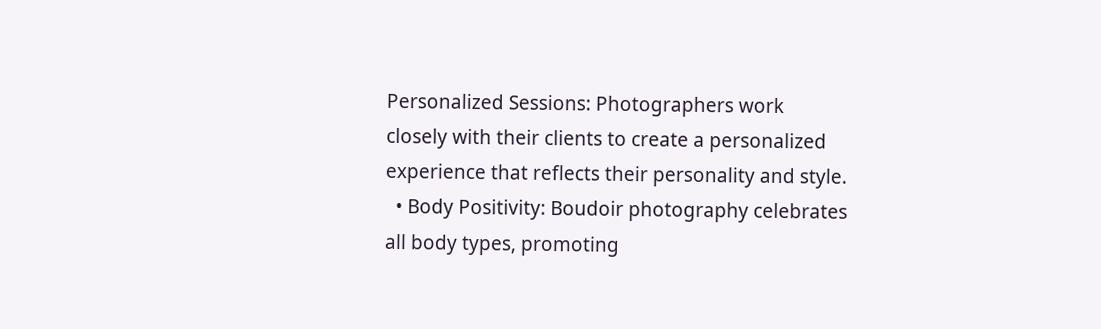Personalized Sessions: Photographers work closely with their clients to create a personalized experience that reflects their personality and style.
  • Body Positivity: Boudoir photography celebrates all body types, promoting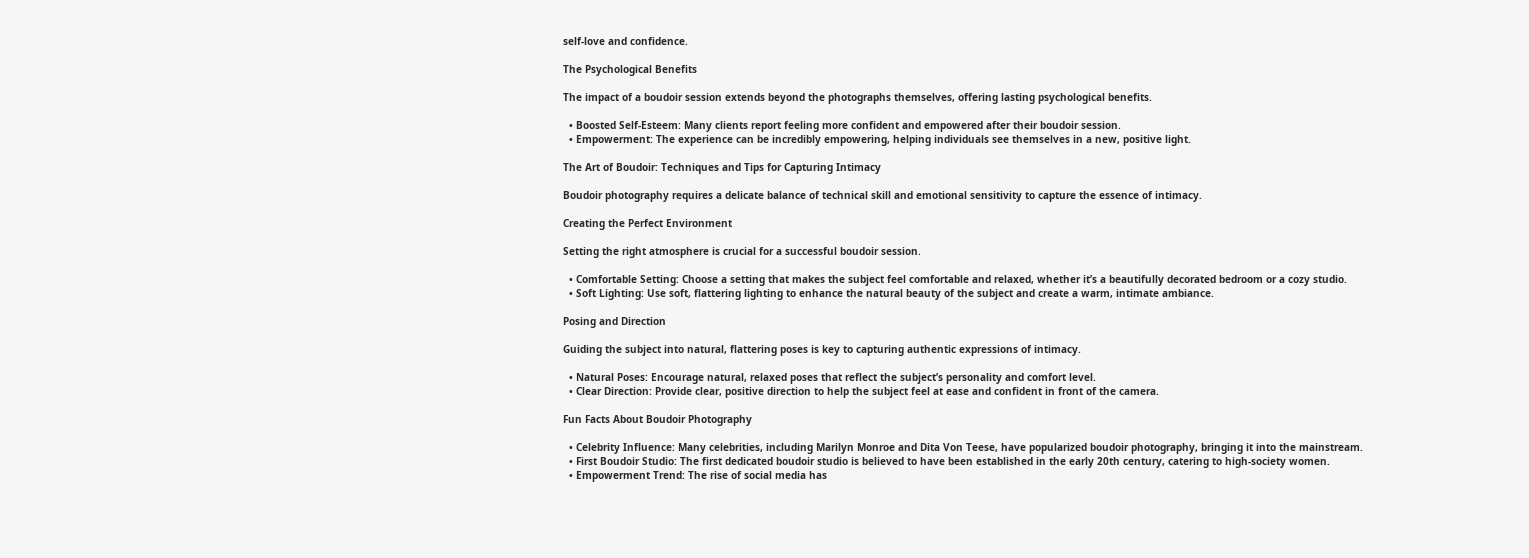self-love and confidence.

The Psychological Benefits

The impact of a boudoir session extends beyond the photographs themselves, offering lasting psychological benefits.

  • Boosted Self-Esteem: Many clients report feeling more confident and empowered after their boudoir session.
  • Empowerment: The experience can be incredibly empowering, helping individuals see themselves in a new, positive light.

The Art of Boudoir: Techniques and Tips for Capturing Intimacy

Boudoir photography requires a delicate balance of technical skill and emotional sensitivity to capture the essence of intimacy.

Creating the Perfect Environment

Setting the right atmosphere is crucial for a successful boudoir session.

  • Comfortable Setting: Choose a setting that makes the subject feel comfortable and relaxed, whether it’s a beautifully decorated bedroom or a cozy studio.
  • Soft Lighting: Use soft, flattering lighting to enhance the natural beauty of the subject and create a warm, intimate ambiance.

Posing and Direction

Guiding the subject into natural, flattering poses is key to capturing authentic expressions of intimacy.

  • Natural Poses: Encourage natural, relaxed poses that reflect the subject’s personality and comfort level.
  • Clear Direction: Provide clear, positive direction to help the subject feel at ease and confident in front of the camera.

Fun Facts About Boudoir Photography

  • Celebrity Influence: Many celebrities, including Marilyn Monroe and Dita Von Teese, have popularized boudoir photography, bringing it into the mainstream.
  • First Boudoir Studio: The first dedicated boudoir studio is believed to have been established in the early 20th century, catering to high-society women.
  • Empowerment Trend: The rise of social media has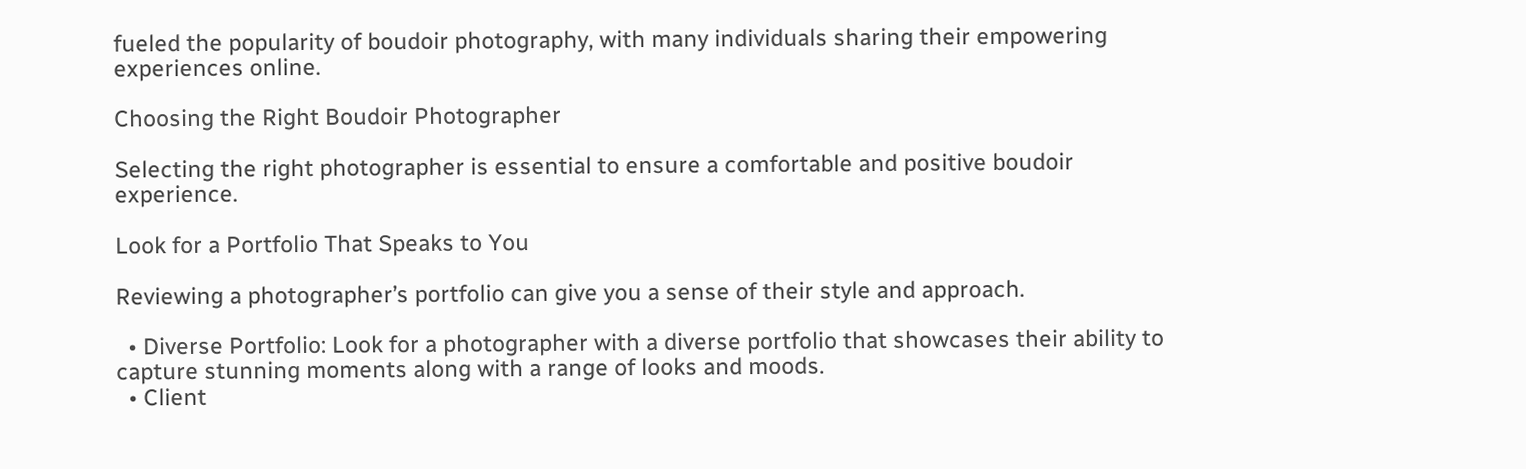fueled the popularity of boudoir photography, with many individuals sharing their empowering experiences online.

Choosing the Right Boudoir Photographer

Selecting the right photographer is essential to ensure a comfortable and positive boudoir experience.

Look for a Portfolio That Speaks to You

Reviewing a photographer’s portfolio can give you a sense of their style and approach.

  • Diverse Portfolio: Look for a photographer with a diverse portfolio that showcases their ability to capture stunning moments along with a range of looks and moods.
  • Client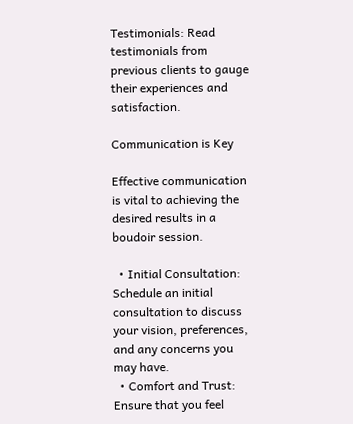Testimonials: Read testimonials from previous clients to gauge their experiences and satisfaction.

Communication is Key

Effective communication is vital to achieving the desired results in a boudoir session.

  • Initial Consultation: Schedule an initial consultation to discuss your vision, preferences, and any concerns you may have.
  • Comfort and Trust: Ensure that you feel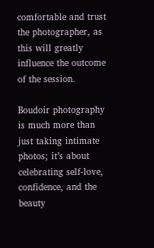comfortable and trust the photographer, as this will greatly influence the outcome of the session.

Boudoir photography is much more than just taking intimate photos; it’s about celebrating self-love, confidence, and the beauty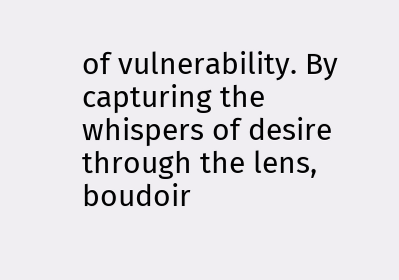of vulnerability. By capturing the whispers of desire through the lens, boudoir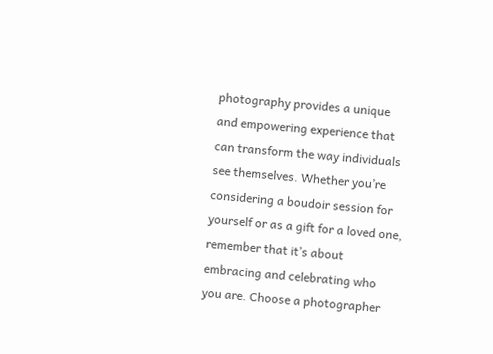photography provides a unique and empowering experience that can transform the way individuals see themselves. Whether you’re considering a boudoir session for yourself or as a gift for a loved one, remember that it’s about embracing and celebrating who you are. Choose a photographer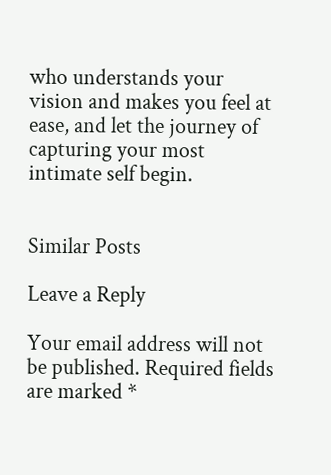who understands your vision and makes you feel at ease, and let the journey of capturing your most intimate self begin.


Similar Posts

Leave a Reply

Your email address will not be published. Required fields are marked *